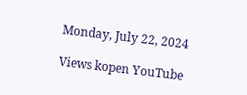Monday, July 22, 2024

Views kopen YouTube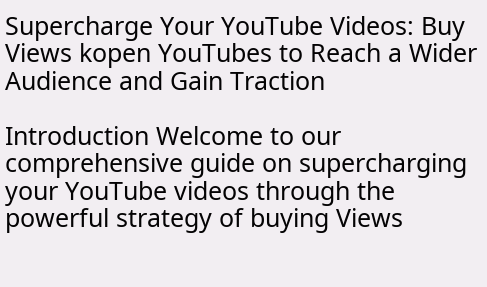Supercharge Your YouTube Videos: Buy Views kopen YouTubes to Reach a Wider Audience and Gain Traction

Introduction Welcome to our comprehensive guide on supercharging your YouTube videos through the powerful strategy of buying Views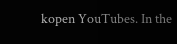kopen YouTubes. In the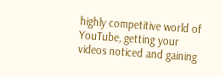highly competitive world of YouTube, getting your videos noticed and gaining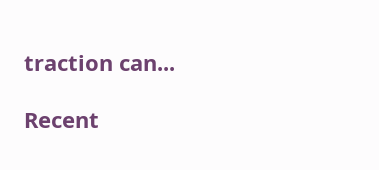traction can...

Recent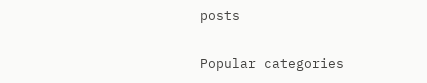posts

Popular categories